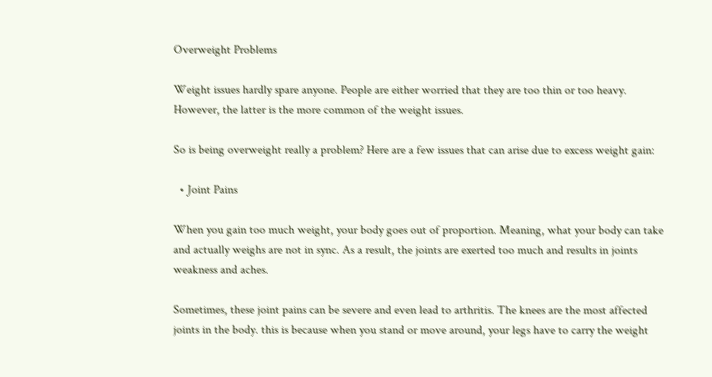Overweight Problems

Weight issues hardly spare anyone. People are either worried that they are too thin or too heavy. However, the latter is the more common of the weight issues.

So is being overweight really a problem? Here are a few issues that can arise due to excess weight gain:

  • Joint Pains

When you gain too much weight, your body goes out of proportion. Meaning, what your body can take and actually weighs are not in sync. As a result, the joints are exerted too much and results in joints weakness and aches.

Sometimes, these joint pains can be severe and even lead to arthritis. The knees are the most affected joints in the body. this is because when you stand or move around, your legs have to carry the weight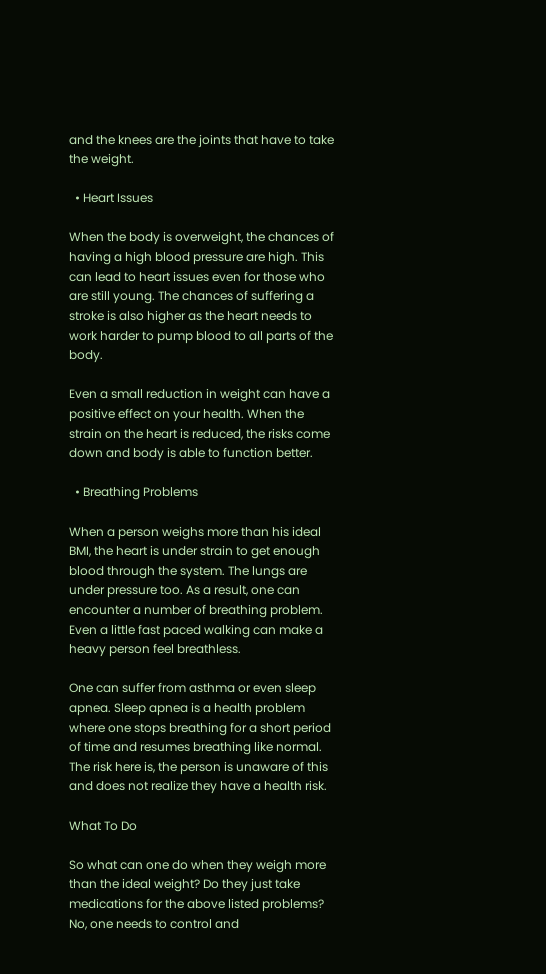and the knees are the joints that have to take the weight.

  • Heart Issues

When the body is overweight, the chances of having a high blood pressure are high. This can lead to heart issues even for those who are still young. The chances of suffering a stroke is also higher as the heart needs to work harder to pump blood to all parts of the body.

Even a small reduction in weight can have a positive effect on your health. When the strain on the heart is reduced, the risks come down and body is able to function better.

  • Breathing Problems

When a person weighs more than his ideal BMI, the heart is under strain to get enough blood through the system. The lungs are under pressure too. As a result, one can encounter a number of breathing problem. Even a little fast paced walking can make a heavy person feel breathless.

One can suffer from asthma or even sleep apnea. Sleep apnea is a health problem where one stops breathing for a short period of time and resumes breathing like normal. The risk here is, the person is unaware of this and does not realize they have a health risk.

What To Do

So what can one do when they weigh more than the ideal weight? Do they just take medications for the above listed problems? No, one needs to control and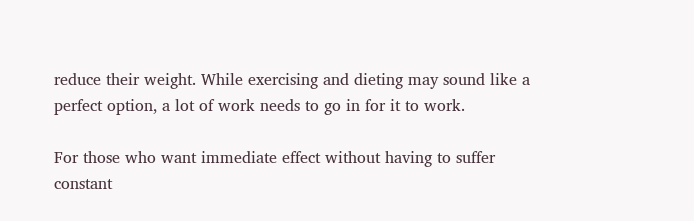reduce their weight. While exercising and dieting may sound like a perfect option, a lot of work needs to go in for it to work.

For those who want immediate effect without having to suffer constant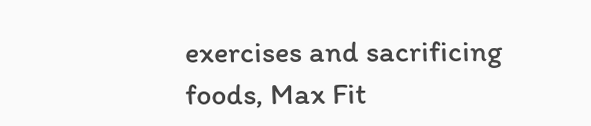exercises and sacrificing foods, Max Fit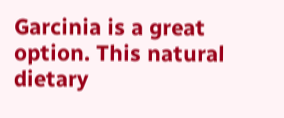Garcinia is a great option. This natural dietary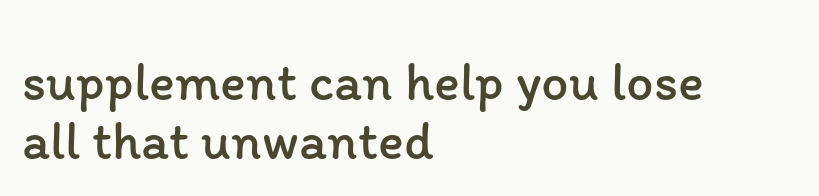supplement can help you lose all that unwanted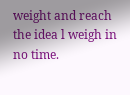weight and reach the idea l weigh in no time.